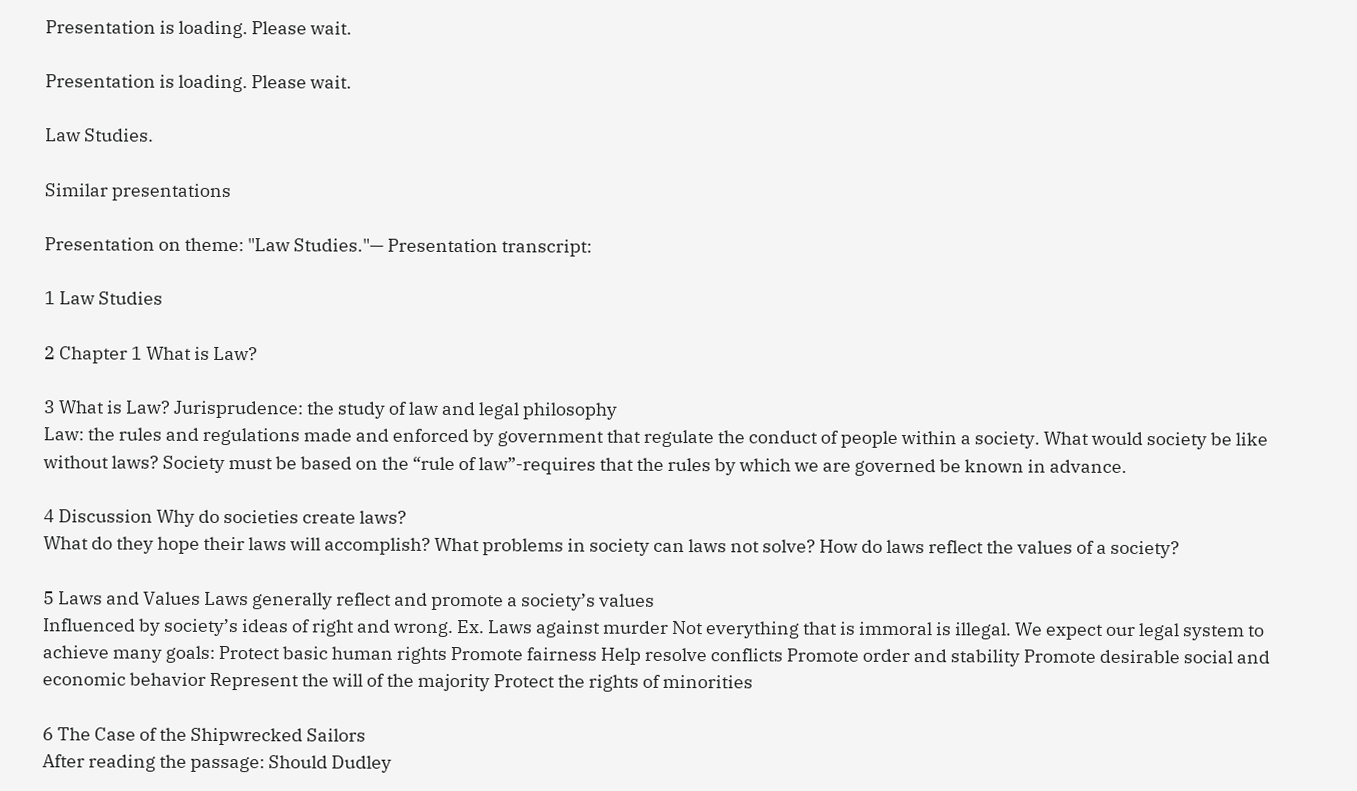Presentation is loading. Please wait.

Presentation is loading. Please wait.

Law Studies.

Similar presentations

Presentation on theme: "Law Studies."— Presentation transcript:

1 Law Studies

2 Chapter 1 What is Law?

3 What is Law? Jurisprudence: the study of law and legal philosophy
Law: the rules and regulations made and enforced by government that regulate the conduct of people within a society. What would society be like without laws? Society must be based on the “rule of law”-requires that the rules by which we are governed be known in advance.

4 Discussion Why do societies create laws?
What do they hope their laws will accomplish? What problems in society can laws not solve? How do laws reflect the values of a society?

5 Laws and Values Laws generally reflect and promote a society’s values
Influenced by society’s ideas of right and wrong. Ex. Laws against murder Not everything that is immoral is illegal. We expect our legal system to achieve many goals: Protect basic human rights Promote fairness Help resolve conflicts Promote order and stability Promote desirable social and economic behavior Represent the will of the majority Protect the rights of minorities

6 The Case of the Shipwrecked Sailors
After reading the passage: Should Dudley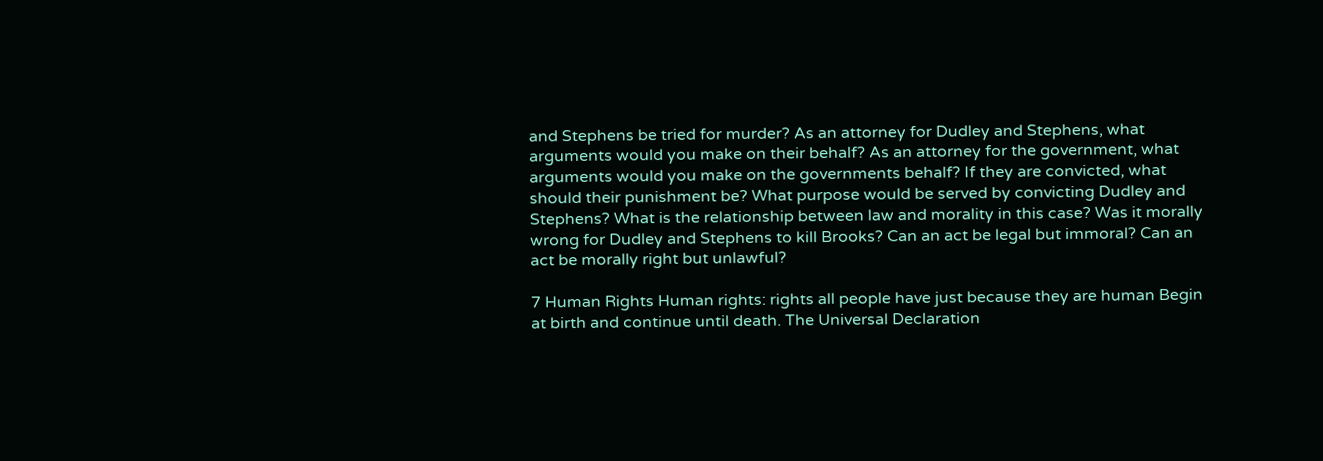and Stephens be tried for murder? As an attorney for Dudley and Stephens, what arguments would you make on their behalf? As an attorney for the government, what arguments would you make on the governments behalf? If they are convicted, what should their punishment be? What purpose would be served by convicting Dudley and Stephens? What is the relationship between law and morality in this case? Was it morally wrong for Dudley and Stephens to kill Brooks? Can an act be legal but immoral? Can an act be morally right but unlawful?

7 Human Rights Human rights: rights all people have just because they are human Begin at birth and continue until death. The Universal Declaration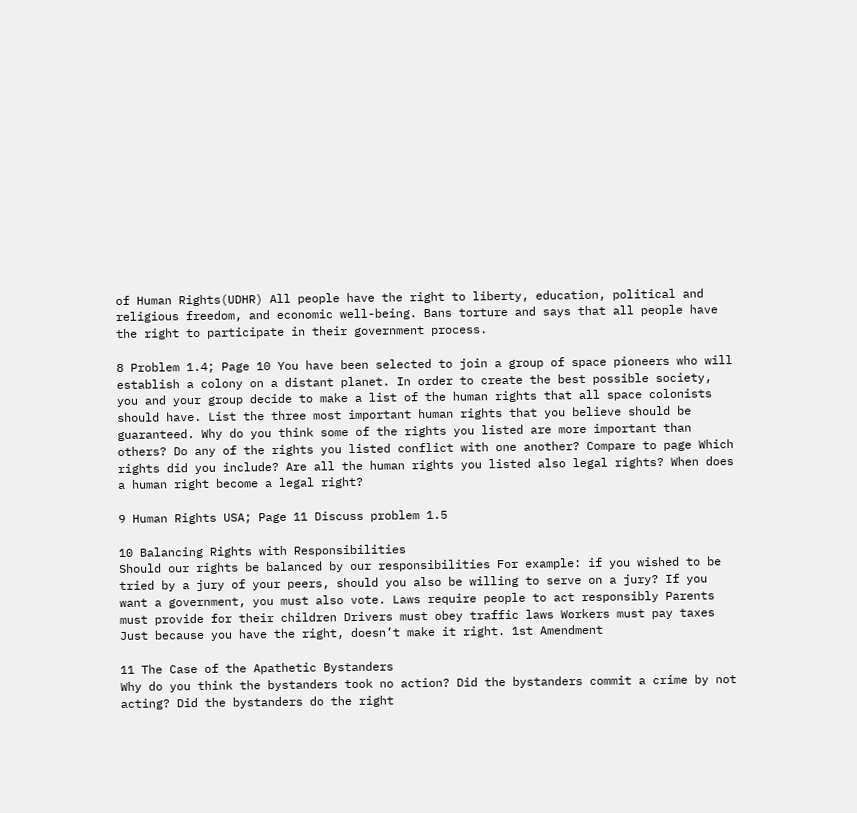of Human Rights(UDHR) All people have the right to liberty, education, political and religious freedom, and economic well-being. Bans torture and says that all people have the right to participate in their government process.

8 Problem 1.4; Page 10 You have been selected to join a group of space pioneers who will establish a colony on a distant planet. In order to create the best possible society, you and your group decide to make a list of the human rights that all space colonists should have. List the three most important human rights that you believe should be guaranteed. Why do you think some of the rights you listed are more important than others? Do any of the rights you listed conflict with one another? Compare to page Which rights did you include? Are all the human rights you listed also legal rights? When does a human right become a legal right?

9 Human Rights USA; Page 11 Discuss problem 1.5

10 Balancing Rights with Responsibilities
Should our rights be balanced by our responsibilities For example: if you wished to be tried by a jury of your peers, should you also be willing to serve on a jury? If you want a government, you must also vote. Laws require people to act responsibly Parents must provide for their children Drivers must obey traffic laws Workers must pay taxes Just because you have the right, doesn’t make it right. 1st Amendment

11 The Case of the Apathetic Bystanders
Why do you think the bystanders took no action? Did the bystanders commit a crime by not acting? Did the bystanders do the right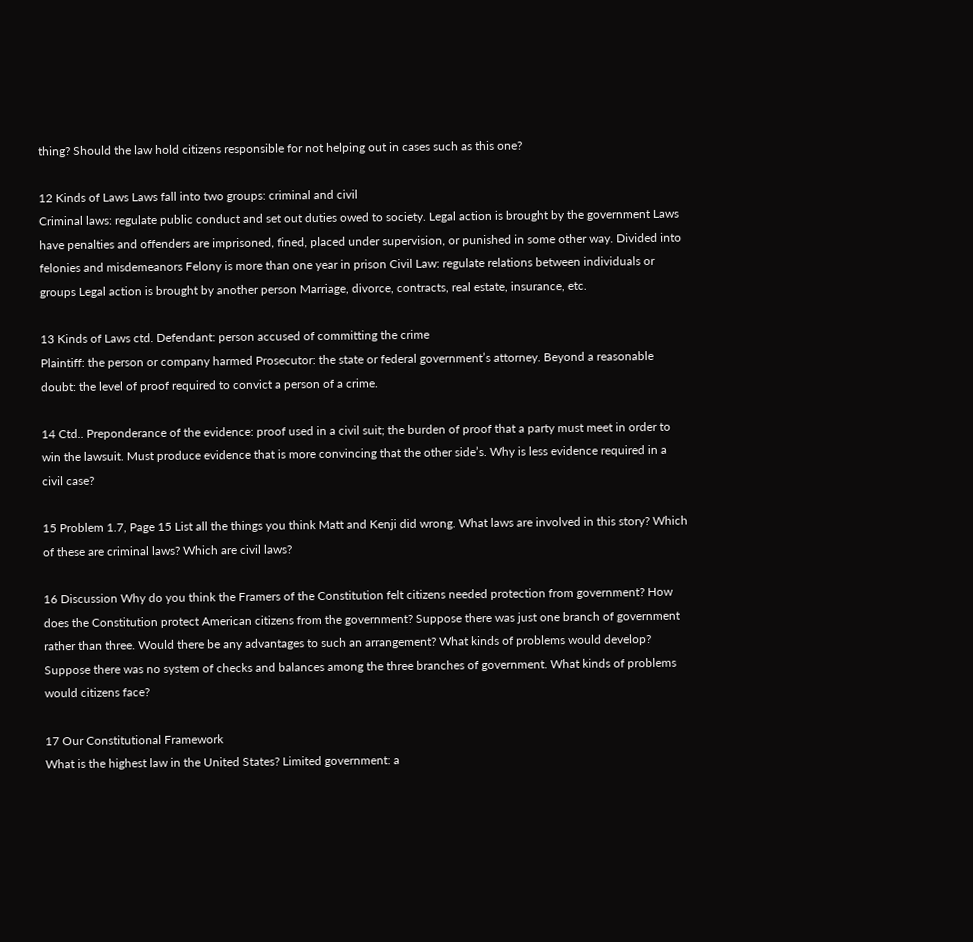thing? Should the law hold citizens responsible for not helping out in cases such as this one?

12 Kinds of Laws Laws fall into two groups: criminal and civil
Criminal laws: regulate public conduct and set out duties owed to society. Legal action is brought by the government Laws have penalties and offenders are imprisoned, fined, placed under supervision, or punished in some other way. Divided into felonies and misdemeanors Felony is more than one year in prison Civil Law: regulate relations between individuals or groups Legal action is brought by another person Marriage, divorce, contracts, real estate, insurance, etc.

13 Kinds of Laws ctd. Defendant: person accused of committing the crime
Plaintiff: the person or company harmed Prosecutor: the state or federal government’s attorney. Beyond a reasonable doubt: the level of proof required to convict a person of a crime.

14 Ctd.. Preponderance of the evidence: proof used in a civil suit; the burden of proof that a party must meet in order to win the lawsuit. Must produce evidence that is more convincing that the other side’s. Why is less evidence required in a civil case?

15 Problem 1.7, Page 15 List all the things you think Matt and Kenji did wrong. What laws are involved in this story? Which of these are criminal laws? Which are civil laws?

16 Discussion Why do you think the Framers of the Constitution felt citizens needed protection from government? How does the Constitution protect American citizens from the government? Suppose there was just one branch of government rather than three. Would there be any advantages to such an arrangement? What kinds of problems would develop? Suppose there was no system of checks and balances among the three branches of government. What kinds of problems would citizens face?

17 Our Constitutional Framework
What is the highest law in the United States? Limited government: a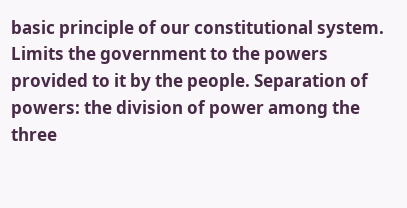basic principle of our constitutional system. Limits the government to the powers provided to it by the people. Separation of powers: the division of power among the three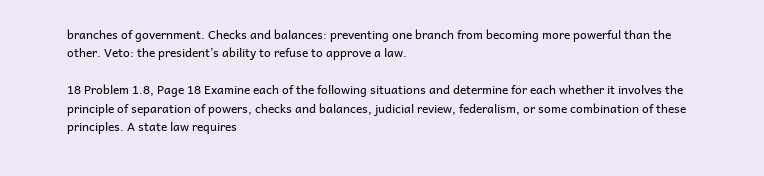branches of government. Checks and balances: preventing one branch from becoming more powerful than the other. Veto: the president’s ability to refuse to approve a law.

18 Problem 1.8, Page 18 Examine each of the following situations and determine for each whether it involves the principle of separation of powers, checks and balances, judicial review, federalism, or some combination of these principles. A state law requires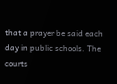that a prayer be said each day in public schools. The courts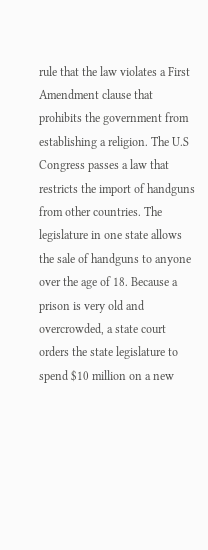rule that the law violates a First Amendment clause that prohibits the government from establishing a religion. The U.S Congress passes a law that restricts the import of handguns from other countries. The legislature in one state allows the sale of handguns to anyone over the age of 18. Because a prison is very old and overcrowded, a state court orders the state legislature to spend $10 million on a new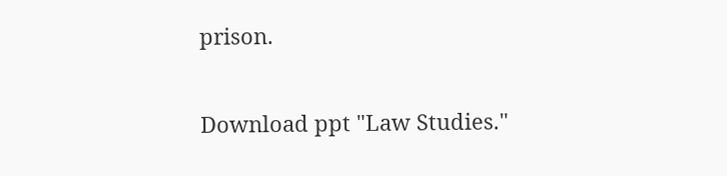prison.

Download ppt "Law Studies."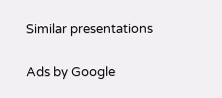Similar presentations

Ads by Google